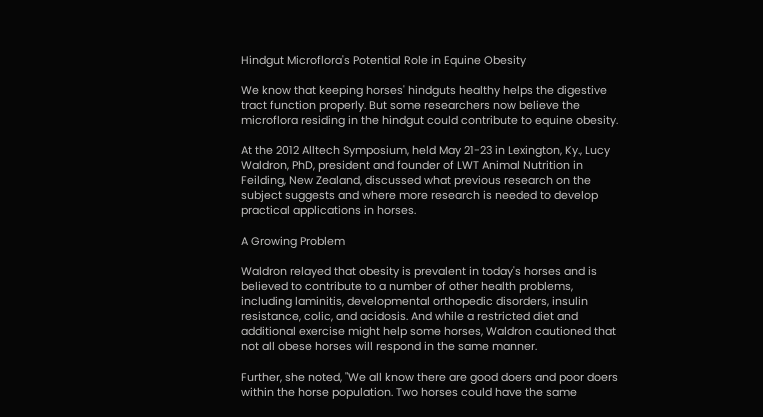Hindgut Microflora's Potential Role in Equine Obesity

We know that keeping horses' hindguts healthy helps the digestive tract function properly. But some researchers now believe the microflora residing in the hindgut could contribute to equine obesity.

At the 2012 Alltech Symposium, held May 21-23 in Lexington, Ky., Lucy Waldron, PhD, president and founder of LWT Animal Nutrition in Feilding, New Zealand, discussed what previous research on the subject suggests and where more research is needed to develop practical applications in horses.

A Growing Problem

Waldron relayed that obesity is prevalent in today's horses and is believed to contribute to a number of other health problems, including laminitis, developmental orthopedic disorders, insulin resistance, colic, and acidosis. And while a restricted diet and additional exercise might help some horses, Waldron cautioned that not all obese horses will respond in the same manner.

Further, she noted, "We all know there are good doers and poor doers within the horse population. Two horses could have the same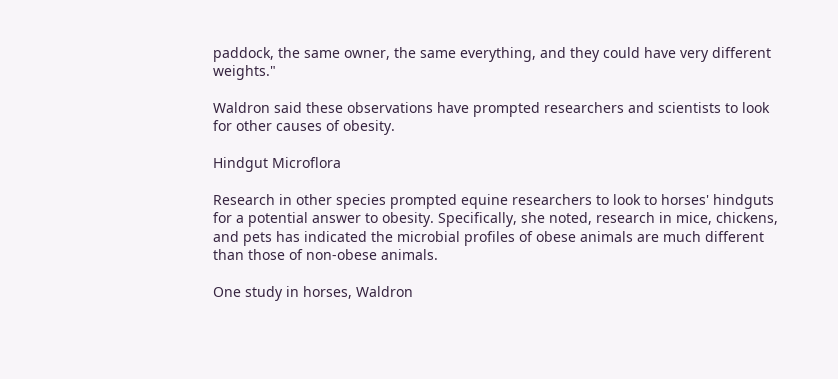paddock, the same owner, the same everything, and they could have very different weights."

Waldron said these observations have prompted researchers and scientists to look for other causes of obesity.

Hindgut Microflora

Research in other species prompted equine researchers to look to horses' hindguts for a potential answer to obesity. Specifically, she noted, research in mice, chickens, and pets has indicated the microbial profiles of obese animals are much different than those of non-obese animals.

One study in horses, Waldron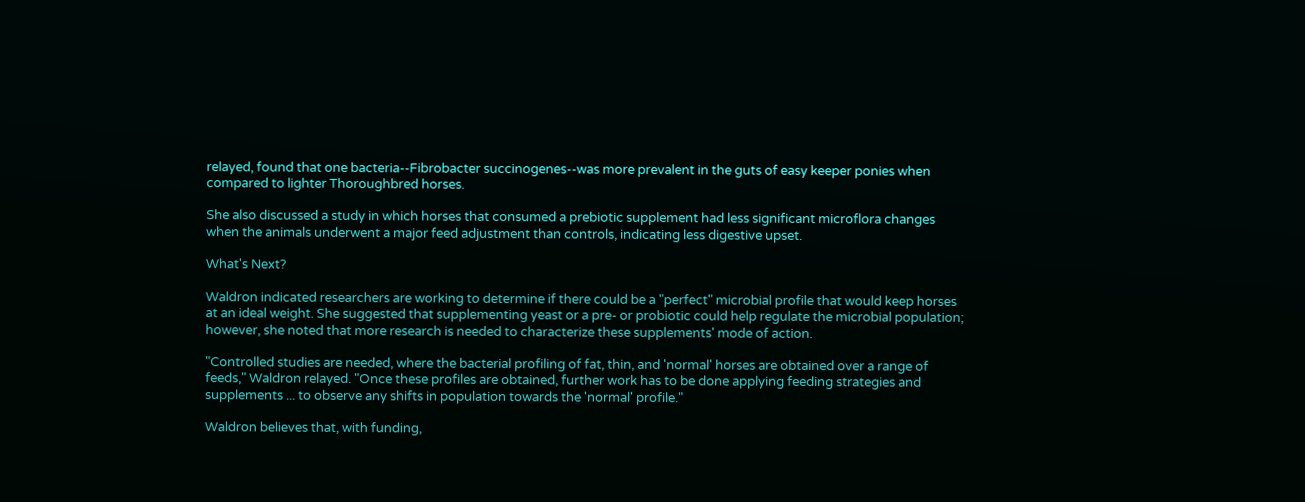relayed, found that one bacteria--Fibrobacter succinogenes--was more prevalent in the guts of easy keeper ponies when compared to lighter Thoroughbred horses.

She also discussed a study in which horses that consumed a prebiotic supplement had less significant microflora changes when the animals underwent a major feed adjustment than controls, indicating less digestive upset.

What's Next?

Waldron indicated researchers are working to determine if there could be a "perfect" microbial profile that would keep horses at an ideal weight. She suggested that supplementing yeast or a pre- or probiotic could help regulate the microbial population; however, she noted that more research is needed to characterize these supplements' mode of action.

"Controlled studies are needed, where the bacterial profiling of fat, thin, and 'normal' horses are obtained over a range of feeds," Waldron relayed. "Once these profiles are obtained, further work has to be done applying feeding strategies and supplements ... to observe any shifts in population towards the 'normal' profile."

Waldron believes that, with funding,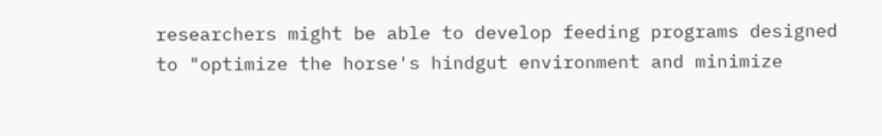researchers might be able to develop feeding programs designed to "optimize the horse's hindgut environment and minimize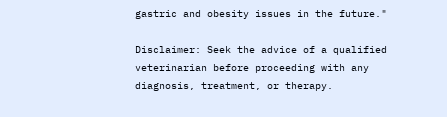gastric and obesity issues in the future."

Disclaimer: Seek the advice of a qualified veterinarian before proceeding with any diagnosis, treatment, or therapy.